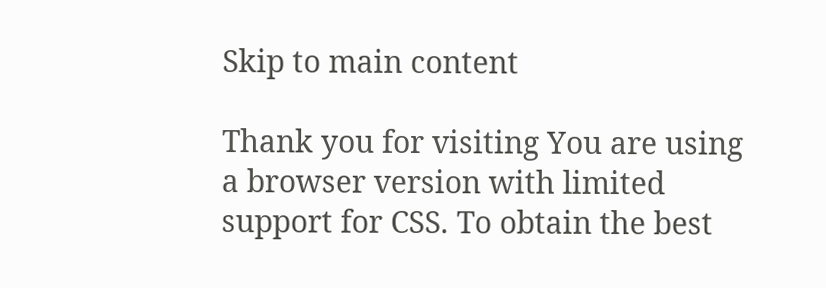Skip to main content

Thank you for visiting You are using a browser version with limited support for CSS. To obtain the best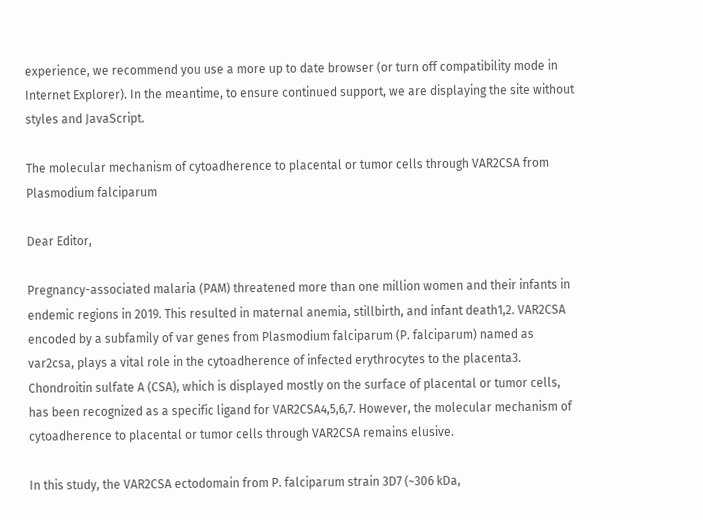experience, we recommend you use a more up to date browser (or turn off compatibility mode in Internet Explorer). In the meantime, to ensure continued support, we are displaying the site without styles and JavaScript.

The molecular mechanism of cytoadherence to placental or tumor cells through VAR2CSA from Plasmodium falciparum

Dear Editor,

Pregnancy-associated malaria (PAM) threatened more than one million women and their infants in endemic regions in 2019. This resulted in maternal anemia, stillbirth, and infant death1,2. VAR2CSA encoded by a subfamily of var genes from Plasmodium falciparum (P. falciparum) named as var2csa, plays a vital role in the cytoadherence of infected erythrocytes to the placenta3. Chondroitin sulfate A (CSA), which is displayed mostly on the surface of placental or tumor cells, has been recognized as a specific ligand for VAR2CSA4,5,6,7. However, the molecular mechanism of cytoadherence to placental or tumor cells through VAR2CSA remains elusive.

In this study, the VAR2CSA ectodomain from P. falciparum strain 3D7 (~306 kDa,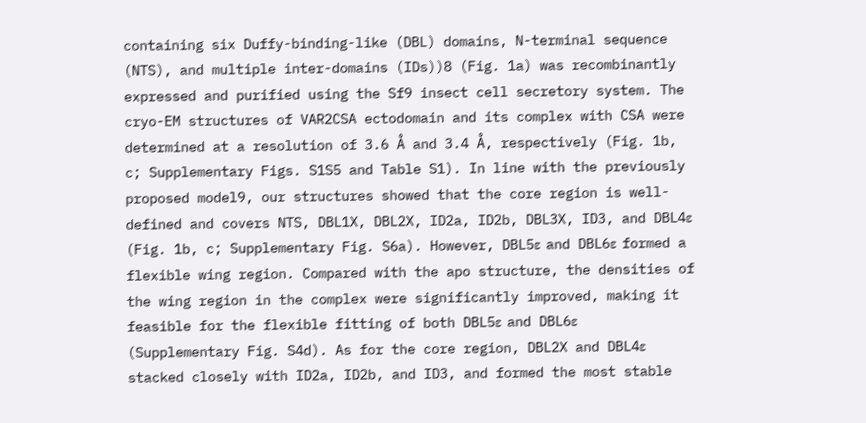containing six Duffy-binding-like (DBL) domains, N-terminal sequence (NTS), and multiple inter-domains (IDs))8 (Fig. 1a) was recombinantly expressed and purified using the Sf9 insect cell secretory system. The cryo-EM structures of VAR2CSA ectodomain and its complex with CSA were determined at a resolution of 3.6 Å and 3.4 Å, respectively (Fig. 1b, c; Supplementary Figs. S1S5 and Table S1). In line with the previously proposed model9, our structures showed that the core region is well-defined and covers NTS, DBL1X, DBL2X, ID2a, ID2b, DBL3X, ID3, and DBL4ε (Fig. 1b, c; Supplementary Fig. S6a). However, DBL5ε and DBL6ε formed a flexible wing region. Compared with the apo structure, the densities of the wing region in the complex were significantly improved, making it feasible for the flexible fitting of both DBL5ε and DBL6ε (Supplementary Fig. S4d). As for the core region, DBL2X and DBL4ε stacked closely with ID2a, ID2b, and ID3, and formed the most stable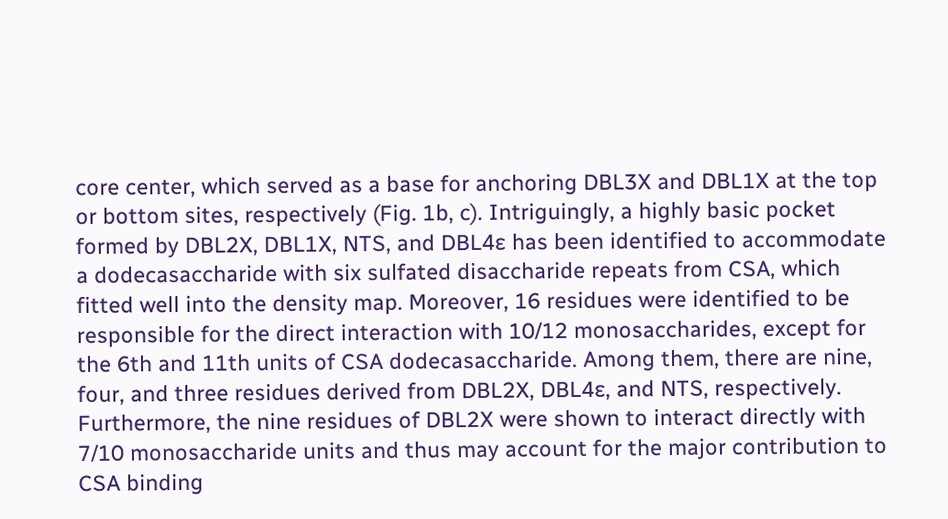core center, which served as a base for anchoring DBL3X and DBL1X at the top or bottom sites, respectively (Fig. 1b, c). Intriguingly, a highly basic pocket formed by DBL2X, DBL1X, NTS, and DBL4ɛ has been identified to accommodate a dodecasaccharide with six sulfated disaccharide repeats from CSA, which fitted well into the density map. Moreover, 16 residues were identified to be responsible for the direct interaction with 10/12 monosaccharides, except for the 6th and 11th units of CSA dodecasaccharide. Among them, there are nine, four, and three residues derived from DBL2X, DBL4ɛ, and NTS, respectively. Furthermore, the nine residues of DBL2X were shown to interact directly with 7/10 monosaccharide units and thus may account for the major contribution to CSA binding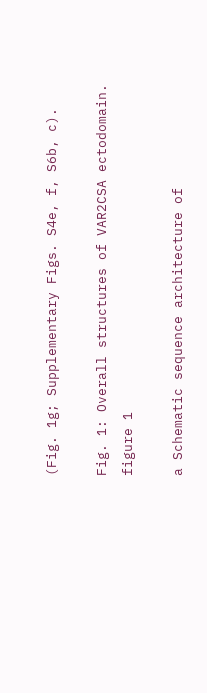(Fig. 1g; Supplementary Figs. S4e, f, S6b, c).

Fig. 1: Overall structures of VAR2CSA ectodomain.
figure 1

a Schematic sequence architecture of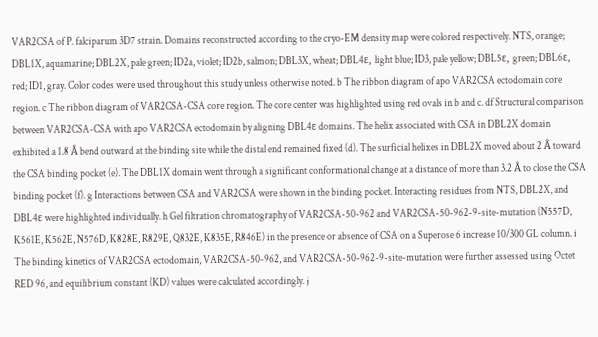VAR2CSA of P. falciparum 3D7 strain. Domains reconstructed according to the cryo-EM density map were colored respectively. NTS, orange; DBL1X, aquamarine; DBL2X, pale green; ID2a, violet; ID2b, salmon; DBL3X, wheat; DBL4ɛ, light blue; ID3, pale yellow; DBL5ɛ, green; DBL6ɛ, red; ID1, gray. Color codes were used throughout this study unless otherwise noted. b The ribbon diagram of apo VAR2CSA ectodomain core region. c The ribbon diagram of VAR2CSA-CSA core region. The core center was highlighted using red ovals in b and c. df Structural comparison between VAR2CSA-CSA with apo VAR2CSA ectodomain by aligning DBL4ɛ domains. The helix associated with CSA in DBL2X domain exhibited a 1.8 Å bend outward at the binding site while the distal end remained fixed (d). The surficial helixes in DBL2X moved about 2 Å toward the CSA binding pocket (e). The DBL1X domain went through a significant conformational change at a distance of more than 3.2 Å to close the CSA binding pocket (f). g Interactions between CSA and VAR2CSA were shown in the binding pocket. Interacting residues from NTS, DBL2X, and DBL4ɛ were highlighted individually. h Gel filtration chromatography of VAR2CSA-50-962 and VAR2CSA-50-962-9-site-mutation (N557D, K561E, K562E, N576D, K828E, R829E, Q832E, K835E, R846E) in the presence or absence of CSA on a Superose 6 increase 10/300 GL column. i The binding kinetics of VAR2CSA ectodomain, VAR2CSA-50-962, and VAR2CSA-50-962-9-site-mutation were further assessed using Octet RED 96, and equilibrium constant (KD) values were calculated accordingly. j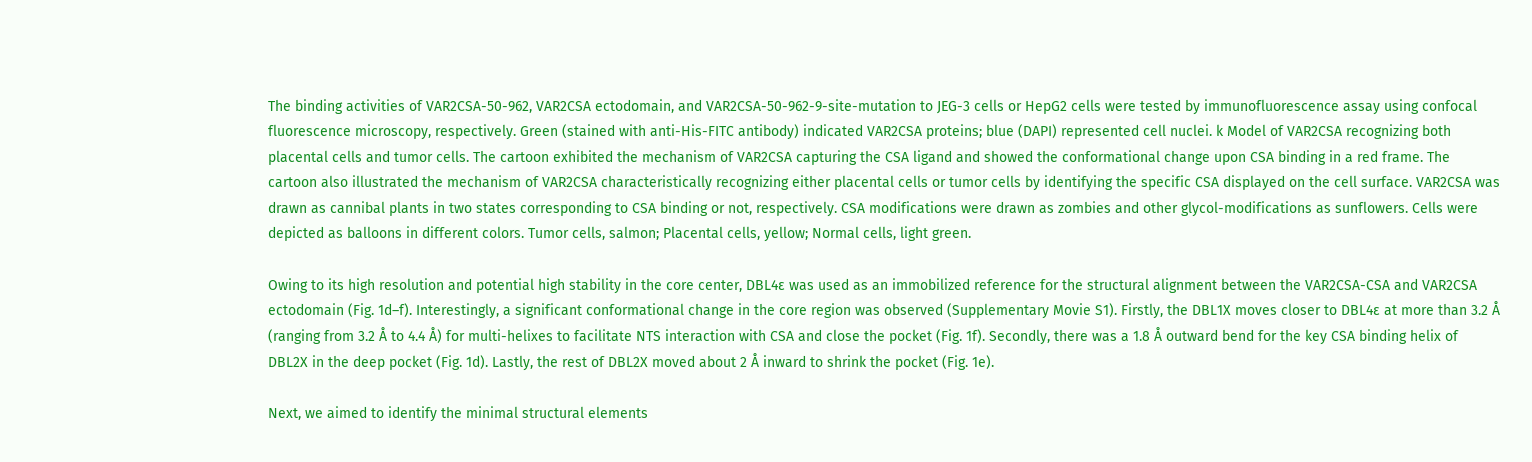The binding activities of VAR2CSA-50-962, VAR2CSA ectodomain, and VAR2CSA-50-962-9-site-mutation to JEG-3 cells or HepG2 cells were tested by immunofluorescence assay using confocal fluorescence microscopy, respectively. Green (stained with anti-His-FITC antibody) indicated VAR2CSA proteins; blue (DAPI) represented cell nuclei. k Model of VAR2CSA recognizing both placental cells and tumor cells. The cartoon exhibited the mechanism of VAR2CSA capturing the CSA ligand and showed the conformational change upon CSA binding in a red frame. The cartoon also illustrated the mechanism of VAR2CSA characteristically recognizing either placental cells or tumor cells by identifying the specific CSA displayed on the cell surface. VAR2CSA was drawn as cannibal plants in two states corresponding to CSA binding or not, respectively. CSA modifications were drawn as zombies and other glycol-modifications as sunflowers. Cells were depicted as balloons in different colors. Tumor cells, salmon; Placental cells, yellow; Normal cells, light green.

Owing to its high resolution and potential high stability in the core center, DBL4ɛ was used as an immobilized reference for the structural alignment between the VAR2CSA-CSA and VAR2CSA ectodomain (Fig. 1d–f). Interestingly, a significant conformational change in the core region was observed (Supplementary Movie S1). Firstly, the DBL1X moves closer to DBL4ɛ at more than 3.2 Å (ranging from 3.2 Å to 4.4 Å) for multi-helixes to facilitate NTS interaction with CSA and close the pocket (Fig. 1f). Secondly, there was a 1.8 Å outward bend for the key CSA binding helix of DBL2X in the deep pocket (Fig. 1d). Lastly, the rest of DBL2X moved about 2 Å inward to shrink the pocket (Fig. 1e).

Next, we aimed to identify the minimal structural elements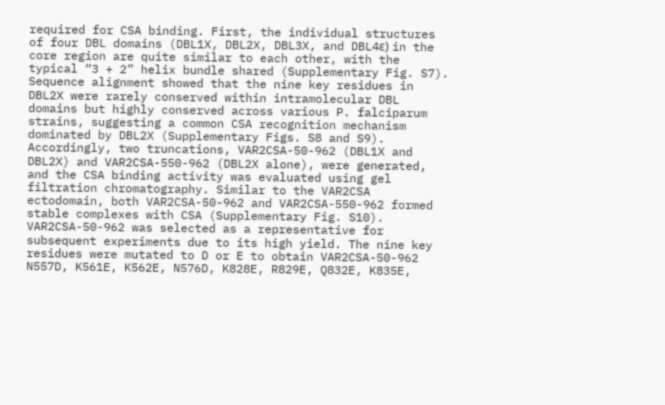required for CSA binding. First, the individual structures of four DBL domains (DBL1X, DBL2X, DBL3X, and DBL4ɛ) in the core region are quite similar to each other, with the typical “3 + 2” helix bundle shared (Supplementary Fig. S7). Sequence alignment showed that the nine key residues in DBL2X were rarely conserved within intramolecular DBL domains but highly conserved across various P. falciparum strains, suggesting a common CSA recognition mechanism dominated by DBL2X (Supplementary Figs. S8 and S9). Accordingly, two truncations, VAR2CSA-50-962 (DBL1X and DBL2X) and VAR2CSA-550-962 (DBL2X alone), were generated, and the CSA binding activity was evaluated using gel filtration chromatography. Similar to the VAR2CSA ectodomain, both VAR2CSA-50-962 and VAR2CSA-550-962 formed stable complexes with CSA (Supplementary Fig. S10). VAR2CSA-50-962 was selected as a representative for subsequent experiments due to its high yield. The nine key residues were mutated to D or E to obtain VAR2CSA-50-962 N557D, K561E, K562E, N576D, K828E, R829E, Q832E, K835E,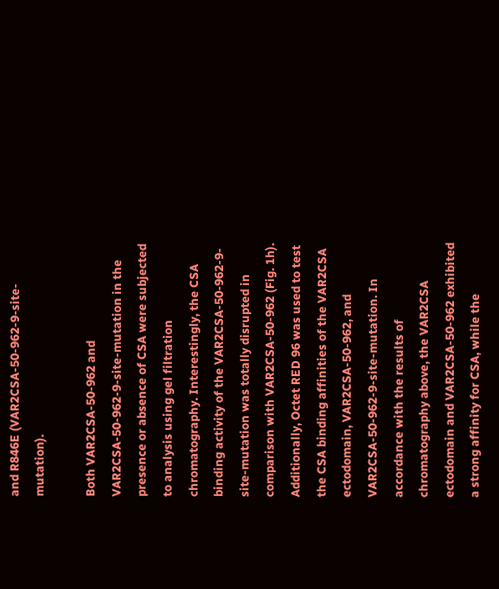and R846E (VAR2CSA-50-962-9-site-mutation).

Both VAR2CSA-50-962 and VAR2CSA-50-962-9-site-mutation in the presence or absence of CSA were subjected to analysis using gel filtration chromatography. Interestingly, the CSA binding activity of the VAR2CSA-50-962-9-site-mutation was totally disrupted in comparison with VAR2CSA-50-962 (Fig. 1h). Additionally, Octet RED 96 was used to test the CSA binding affinities of the VAR2CSA ectodomain, VAR2CSA-50-962, and VAR2CSA-50-962-9-site-mutation. In accordance with the results of chromatography above, the VAR2CSA ectodomain and VAR2CSA-50-962 exhibited a strong affinity for CSA, while the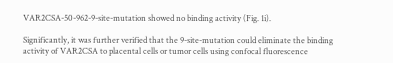VAR2CSA-50-962-9-site-mutation showed no binding activity (Fig. 1i).

Significantly, it was further verified that the 9-site-mutation could eliminate the binding activity of VAR2CSA to placental cells or tumor cells using confocal fluorescence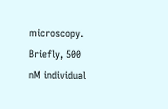microscopy. Briefly, 500 nM individual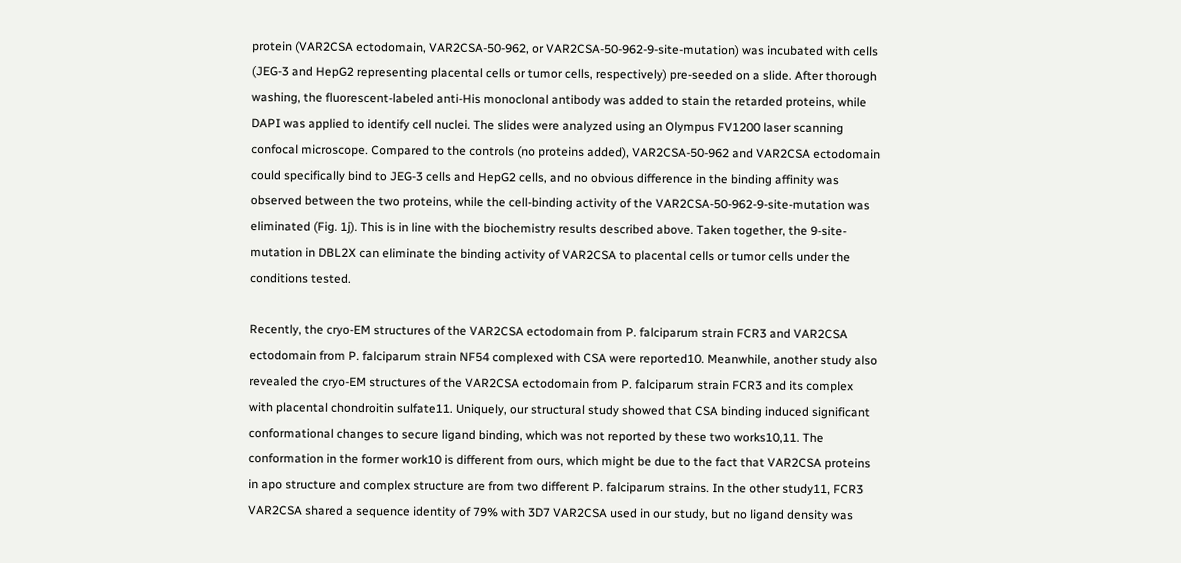protein (VAR2CSA ectodomain, VAR2CSA-50-962, or VAR2CSA-50-962-9-site-mutation) was incubated with cells (JEG-3 and HepG2 representing placental cells or tumor cells, respectively) pre-seeded on a slide. After thorough washing, the fluorescent-labeled anti-His monoclonal antibody was added to stain the retarded proteins, while DAPI was applied to identify cell nuclei. The slides were analyzed using an Olympus FV1200 laser scanning confocal microscope. Compared to the controls (no proteins added), VAR2CSA-50-962 and VAR2CSA ectodomain could specifically bind to JEG-3 cells and HepG2 cells, and no obvious difference in the binding affinity was observed between the two proteins, while the cell-binding activity of the VAR2CSA-50-962-9-site-mutation was eliminated (Fig. 1j). This is in line with the biochemistry results described above. Taken together, the 9-site-mutation in DBL2X can eliminate the binding activity of VAR2CSA to placental cells or tumor cells under the conditions tested.

Recently, the cryo-EM structures of the VAR2CSA ectodomain from P. falciparum strain FCR3 and VAR2CSA ectodomain from P. falciparum strain NF54 complexed with CSA were reported10. Meanwhile, another study also revealed the cryo-EM structures of the VAR2CSA ectodomain from P. falciparum strain FCR3 and its complex with placental chondroitin sulfate11. Uniquely, our structural study showed that CSA binding induced significant conformational changes to secure ligand binding, which was not reported by these two works10,11. The conformation in the former work10 is different from ours, which might be due to the fact that VAR2CSA proteins in apo structure and complex structure are from two different P. falciparum strains. In the other study11, FCR3 VAR2CSA shared a sequence identity of 79% with 3D7 VAR2CSA used in our study, but no ligand density was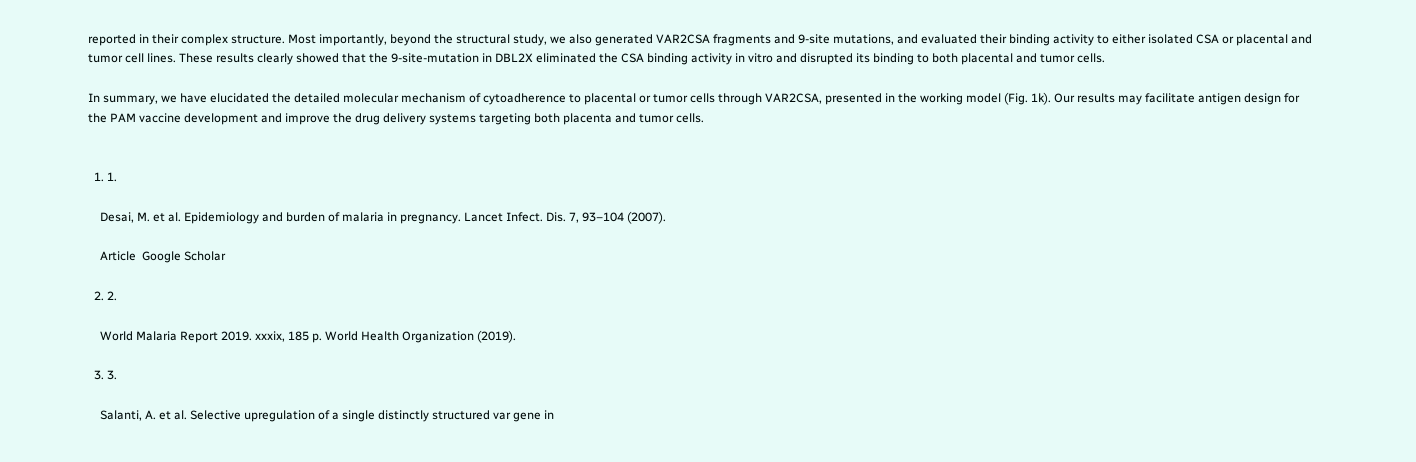reported in their complex structure. Most importantly, beyond the structural study, we also generated VAR2CSA fragments and 9-site mutations, and evaluated their binding activity to either isolated CSA or placental and tumor cell lines. These results clearly showed that the 9-site-mutation in DBL2X eliminated the CSA binding activity in vitro and disrupted its binding to both placental and tumor cells.

In summary, we have elucidated the detailed molecular mechanism of cytoadherence to placental or tumor cells through VAR2CSA, presented in the working model (Fig. 1k). Our results may facilitate antigen design for the PAM vaccine development and improve the drug delivery systems targeting both placenta and tumor cells.


  1. 1.

    Desai, M. et al. Epidemiology and burden of malaria in pregnancy. Lancet Infect. Dis. 7, 93–104 (2007).

    Article  Google Scholar

  2. 2.

    World Malaria Report 2019. xxxix, 185 p. World Health Organization (2019).

  3. 3.

    Salanti, A. et al. Selective upregulation of a single distinctly structured var gene in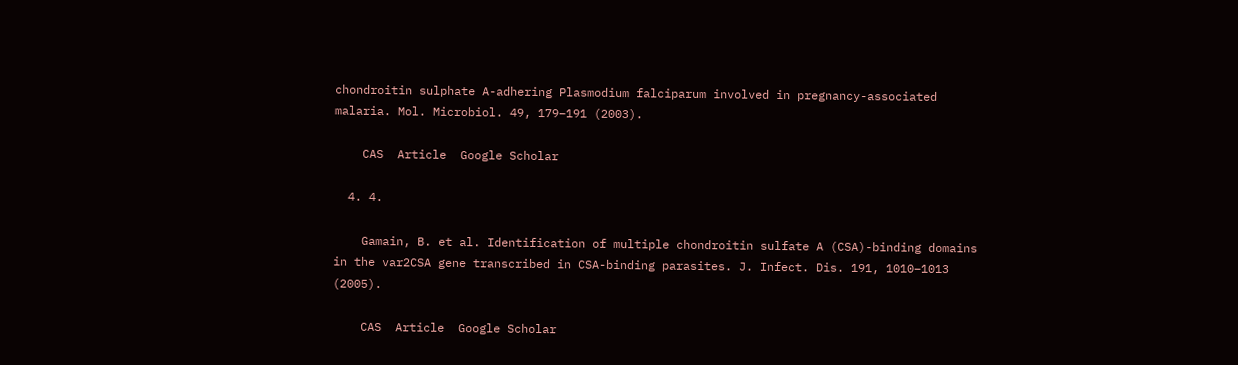chondroitin sulphate A-adhering Plasmodium falciparum involved in pregnancy-associated malaria. Mol. Microbiol. 49, 179–191 (2003).

    CAS  Article  Google Scholar

  4. 4.

    Gamain, B. et al. Identification of multiple chondroitin sulfate A (CSA)-binding domains in the var2CSA gene transcribed in CSA-binding parasites. J. Infect. Dis. 191, 1010–1013 (2005).

    CAS  Article  Google Scholar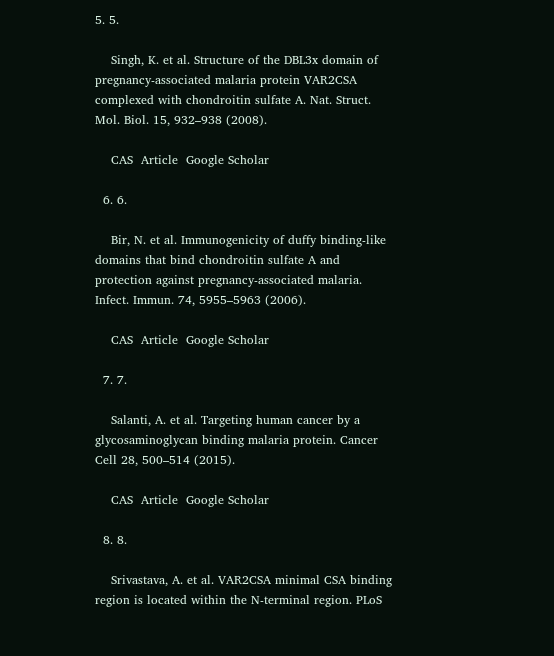5. 5.

    Singh, K. et al. Structure of the DBL3x domain of pregnancy-associated malaria protein VAR2CSA complexed with chondroitin sulfate A. Nat. Struct. Mol. Biol. 15, 932–938 (2008).

    CAS  Article  Google Scholar

  6. 6.

    Bir, N. et al. Immunogenicity of duffy binding-like domains that bind chondroitin sulfate A and protection against pregnancy-associated malaria. Infect. Immun. 74, 5955–5963 (2006).

    CAS  Article  Google Scholar

  7. 7.

    Salanti, A. et al. Targeting human cancer by a glycosaminoglycan binding malaria protein. Cancer Cell 28, 500–514 (2015).

    CAS  Article  Google Scholar

  8. 8.

    Srivastava, A. et al. VAR2CSA minimal CSA binding region is located within the N-terminal region. PLoS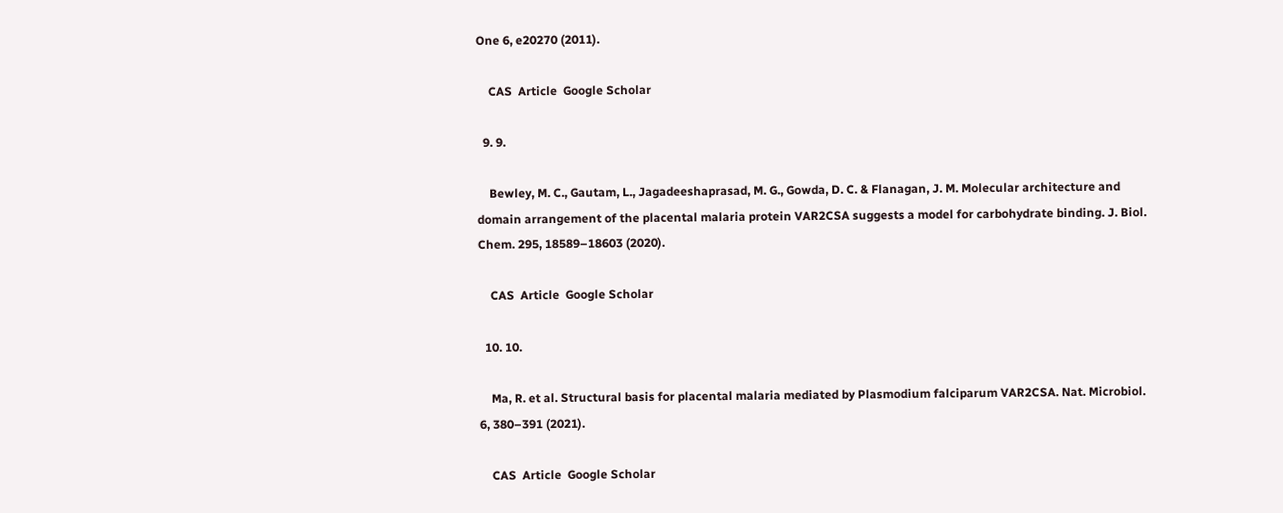One 6, e20270 (2011).

    CAS  Article  Google Scholar

  9. 9.

    Bewley, M. C., Gautam, L., Jagadeeshaprasad, M. G., Gowda, D. C. & Flanagan, J. M. Molecular architecture and domain arrangement of the placental malaria protein VAR2CSA suggests a model for carbohydrate binding. J. Biol. Chem. 295, 18589–18603 (2020).

    CAS  Article  Google Scholar

  10. 10.

    Ma, R. et al. Structural basis for placental malaria mediated by Plasmodium falciparum VAR2CSA. Nat. Microbiol. 6, 380–391 (2021).

    CAS  Article  Google Scholar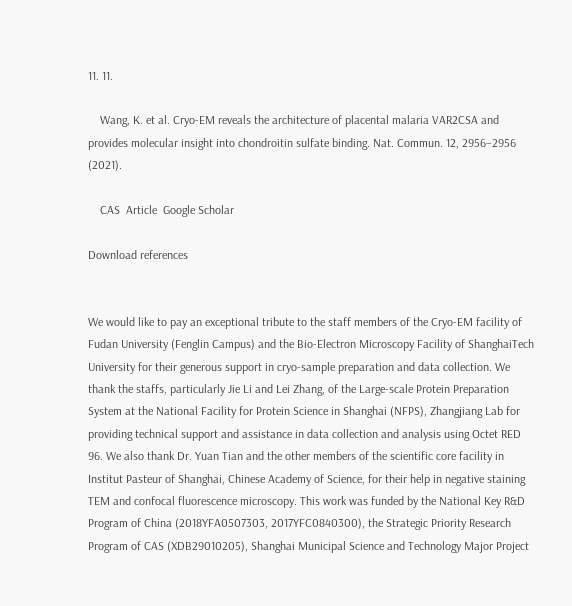11. 11.

    Wang, K. et al. Cryo-EM reveals the architecture of placental malaria VAR2CSA and provides molecular insight into chondroitin sulfate binding. Nat. Commun. 12, 2956–2956 (2021).

    CAS  Article  Google Scholar

Download references


We would like to pay an exceptional tribute to the staff members of the Cryo-EM facility of Fudan University (Fenglin Campus) and the Bio-Electron Microscopy Facility of ShanghaiTech University for their generous support in cryo-sample preparation and data collection. We thank the staffs, particularly Jie Li and Lei Zhang, of the Large-scale Protein Preparation System at the National Facility for Protein Science in Shanghai (NFPS), Zhangjiang Lab for providing technical support and assistance in data collection and analysis using Octet RED 96. We also thank Dr. Yuan Tian and the other members of the scientific core facility in Institut Pasteur of Shanghai, Chinese Academy of Science, for their help in negative staining TEM and confocal fluorescence microscopy. This work was funded by the National Key R&D Program of China (2018YFA0507303, 2017YFC0840300), the Strategic Priority Research Program of CAS (XDB29010205), Shanghai Municipal Science and Technology Major Project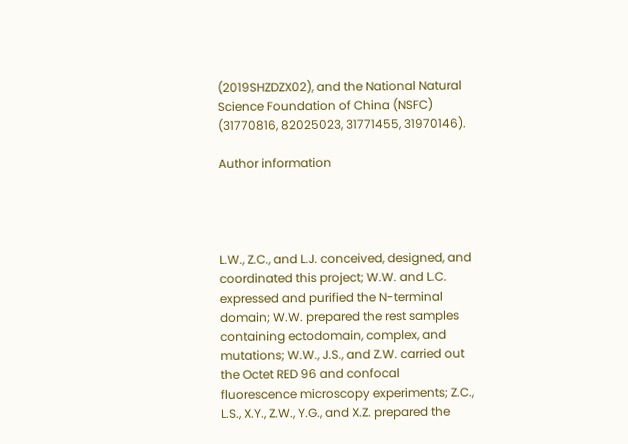(2019SHZDZX02), and the National Natural Science Foundation of China (NSFC) (31770816, 82025023, 31771455, 31970146).

Author information




L.W., Z.C., and L.J. conceived, designed, and coordinated this project; W.W. and L.C. expressed and purified the N-terminal domain; W.W. prepared the rest samples containing ectodomain, complex, and mutations; W.W., J.S., and Z.W. carried out the Octet RED 96 and confocal fluorescence microscopy experiments; Z.C., L.S., X.Y., Z.W., Y.G., and X.Z. prepared the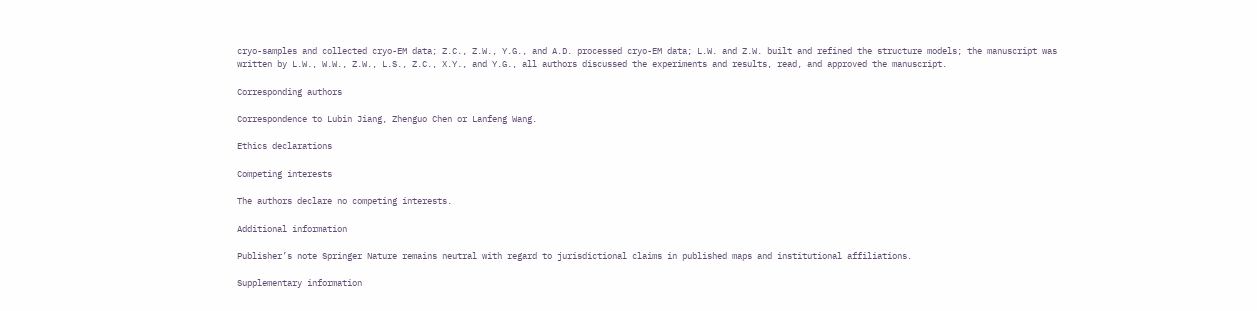cryo-samples and collected cryo-EM data; Z.C., Z.W., Y.G., and A.D. processed cryo-EM data; L.W. and Z.W. built and refined the structure models; the manuscript was written by L.W., W.W., Z.W., L.S., Z.C., X.Y., and Y.G., all authors discussed the experiments and results, read, and approved the manuscript.

Corresponding authors

Correspondence to Lubin Jiang, Zhenguo Chen or Lanfeng Wang.

Ethics declarations

Competing interests

The authors declare no competing interests.

Additional information

Publisher’s note Springer Nature remains neutral with regard to jurisdictional claims in published maps and institutional affiliations.

Supplementary information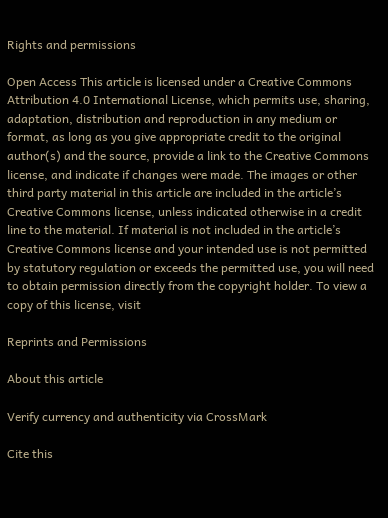Rights and permissions

Open Access This article is licensed under a Creative Commons Attribution 4.0 International License, which permits use, sharing, adaptation, distribution and reproduction in any medium or format, as long as you give appropriate credit to the original author(s) and the source, provide a link to the Creative Commons license, and indicate if changes were made. The images or other third party material in this article are included in the article’s Creative Commons license, unless indicated otherwise in a credit line to the material. If material is not included in the article’s Creative Commons license and your intended use is not permitted by statutory regulation or exceeds the permitted use, you will need to obtain permission directly from the copyright holder. To view a copy of this license, visit

Reprints and Permissions

About this article

Verify currency and authenticity via CrossMark

Cite this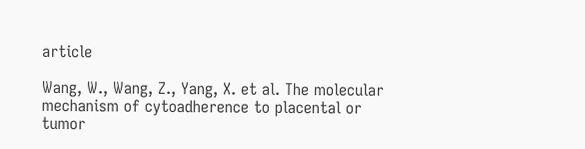article

Wang, W., Wang, Z., Yang, X. et al. The molecular mechanism of cytoadherence to placental or tumor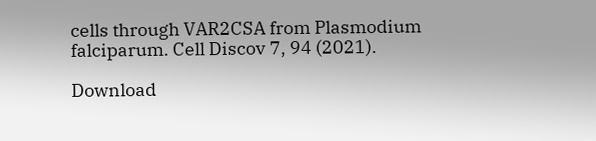cells through VAR2CSA from Plasmodium falciparum. Cell Discov 7, 94 (2021).

Download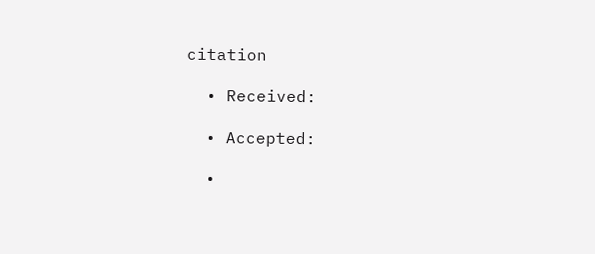citation

  • Received:

  • Accepted:

  •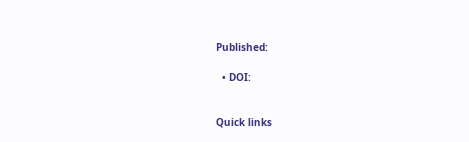Published:

  • DOI:


Quick links